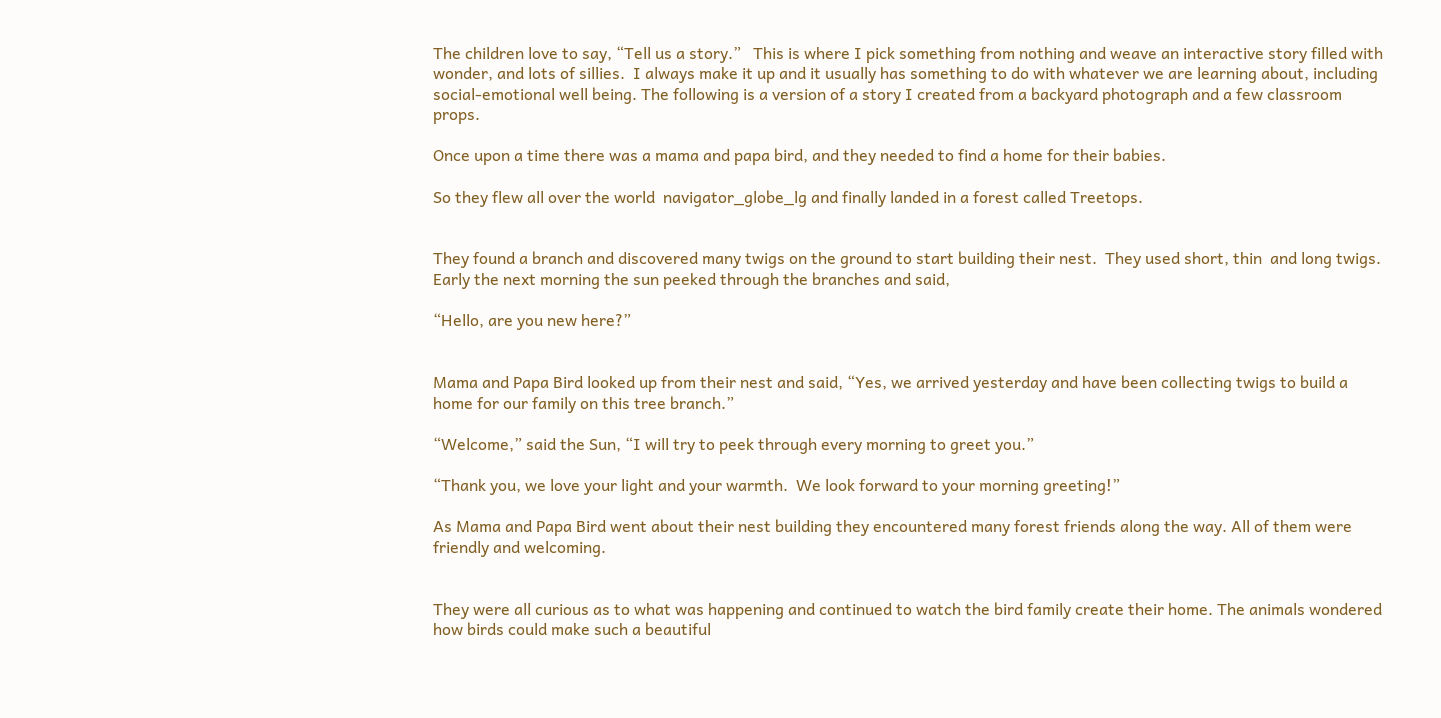The children love to say, “Tell us a story.”   This is where I pick something from nothing and weave an interactive story filled with wonder, and lots of sillies.  I always make it up and it usually has something to do with whatever we are learning about, including social-emotional well being. The following is a version of a story I created from a backyard photograph and a few classroom props.

Once upon a time there was a mama and papa bird, and they needed to find a home for their babies.

So they flew all over the world  navigator_globe_lg and finally landed in a forest called Treetops.


They found a branch and discovered many twigs on the ground to start building their nest.  They used short, thin  and long twigs. Early the next morning the sun peeked through the branches and said,

“Hello, are you new here?”


Mama and Papa Bird looked up from their nest and said, “Yes, we arrived yesterday and have been collecting twigs to build a home for our family on this tree branch.”

“Welcome,” said the Sun, “I will try to peek through every morning to greet you.”

“Thank you, we love your light and your warmth.  We look forward to your morning greeting!”

As Mama and Papa Bird went about their nest building they encountered many forest friends along the way. All of them were friendly and welcoming.


They were all curious as to what was happening and continued to watch the bird family create their home. The animals wondered how birds could make such a beautiful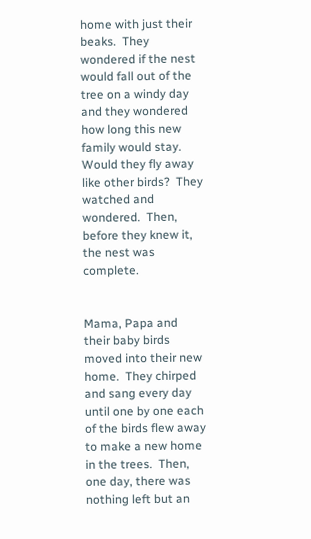home with just their beaks.  They wondered if the nest would fall out of the tree on a windy day and they wondered how long this new family would stay. Would they fly away like other birds?  They watched and wondered.  Then, before they knew it, the nest was complete.


Mama, Papa and their baby birds moved into their new home.  They chirped and sang every day until one by one each of the birds flew away to make a new home in the trees.  Then, one day, there was nothing left but an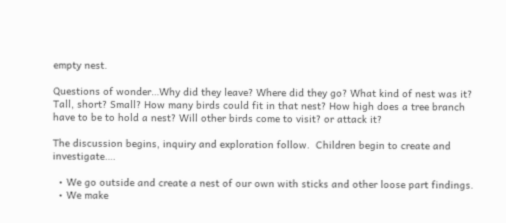empty nest.

Questions of wonder…Why did they leave? Where did they go? What kind of nest was it? Tall, short? Small? How many birds could fit in that nest? How high does a tree branch have to be to hold a nest? Will other birds come to visit? or attack it?

The discussion begins, inquiry and exploration follow.  Children begin to create and investigate….

  • We go outside and create a nest of our own with sticks and other loose part findings.
  • We make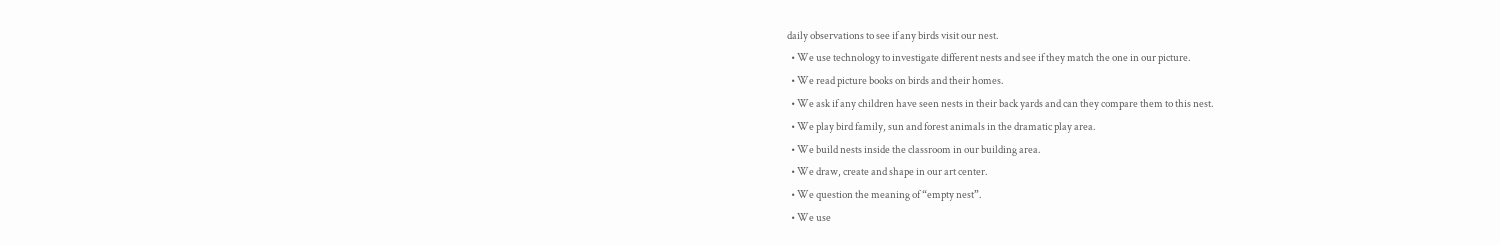daily observations to see if any birds visit our nest.
  • We use technology to investigate different nests and see if they match the one in our picture.
  • We read picture books on birds and their homes.
  • We ask if any children have seen nests in their back yards and can they compare them to this nest.
  • We play bird family, sun and forest animals in the dramatic play area.
  • We build nests inside the classroom in our building area.
  • We draw, create and shape in our art center.
  • We question the meaning of “empty nest”.
  • We use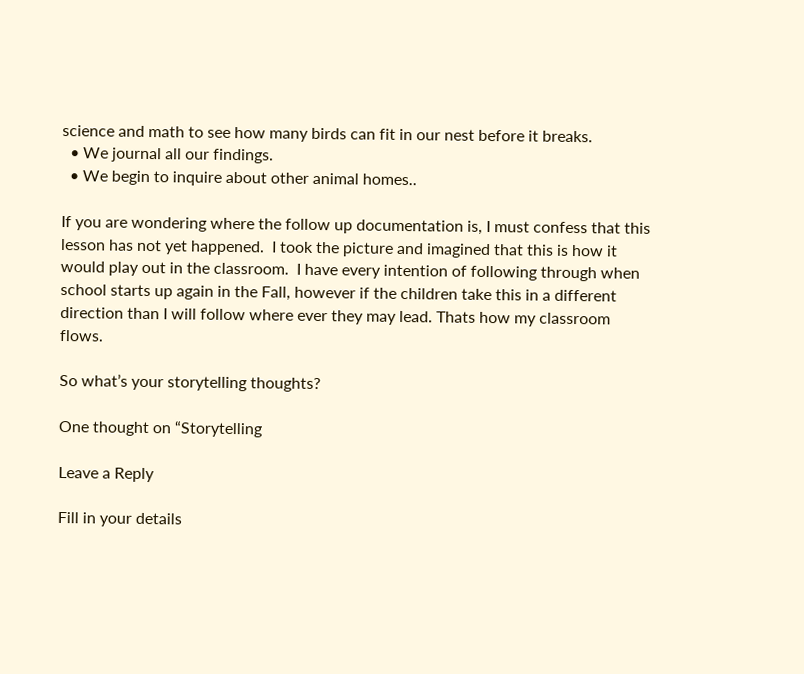science and math to see how many birds can fit in our nest before it breaks.
  • We journal all our findings.
  • We begin to inquire about other animal homes..

If you are wondering where the follow up documentation is, I must confess that this lesson has not yet happened.  I took the picture and imagined that this is how it would play out in the classroom.  I have every intention of following through when school starts up again in the Fall, however if the children take this in a different direction than I will follow where ever they may lead. Thats how my classroom flows.

So what’s your storytelling thoughts?

One thought on “Storytelling

Leave a Reply

Fill in your details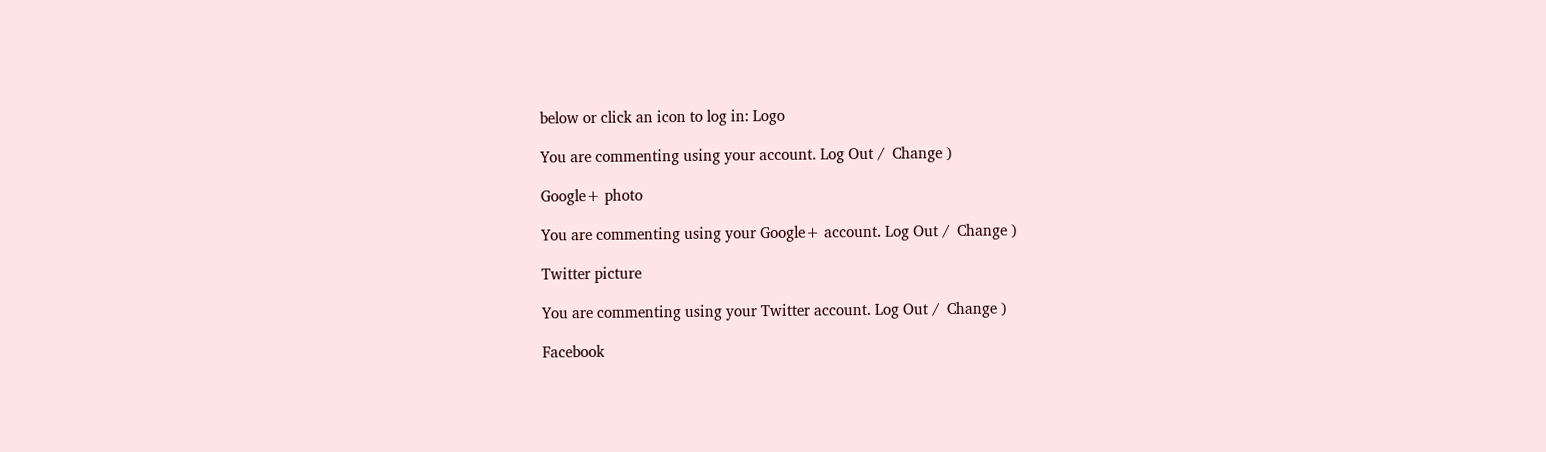below or click an icon to log in: Logo

You are commenting using your account. Log Out /  Change )

Google+ photo

You are commenting using your Google+ account. Log Out /  Change )

Twitter picture

You are commenting using your Twitter account. Log Out /  Change )

Facebook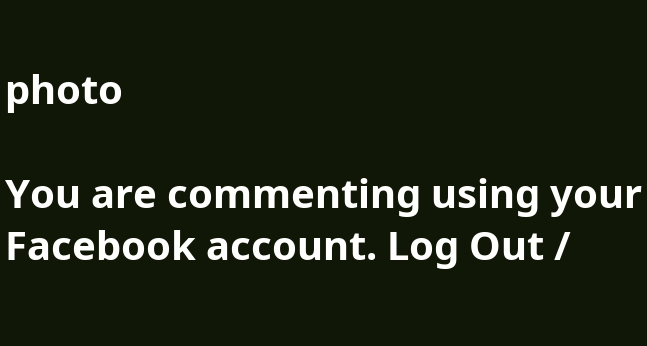photo

You are commenting using your Facebook account. Log Out /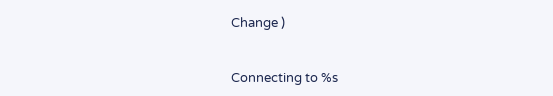Change )


Connecting to %s